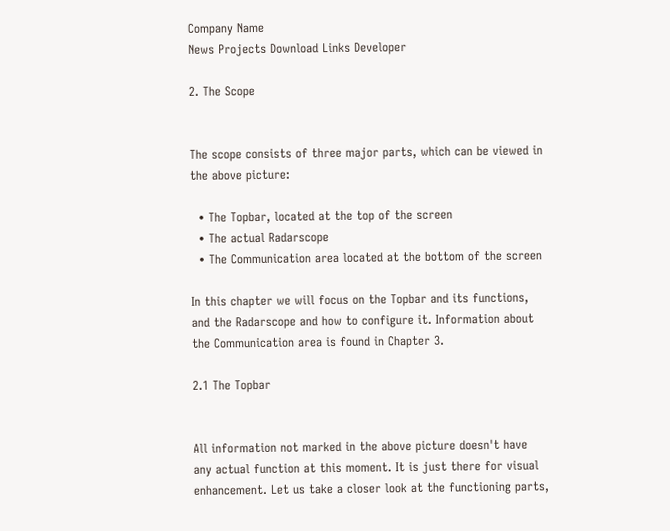Company Name
News Projects Download Links Developer

2. The Scope


The scope consists of three major parts, which can be viewed in the above picture:

  • The Topbar, located at the top of the screen
  • The actual Radarscope
  • The Communication area located at the bottom of the screen

In this chapter we will focus on the Topbar and its functions, and the Radarscope and how to configure it. Information about the Communication area is found in Chapter 3.

2.1 The Topbar


All information not marked in the above picture doesn't have any actual function at this moment. It is just there for visual enhancement. Let us take a closer look at the functioning parts,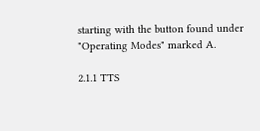starting with the button found under "Operating Modes" marked A.

2.1.1 TTS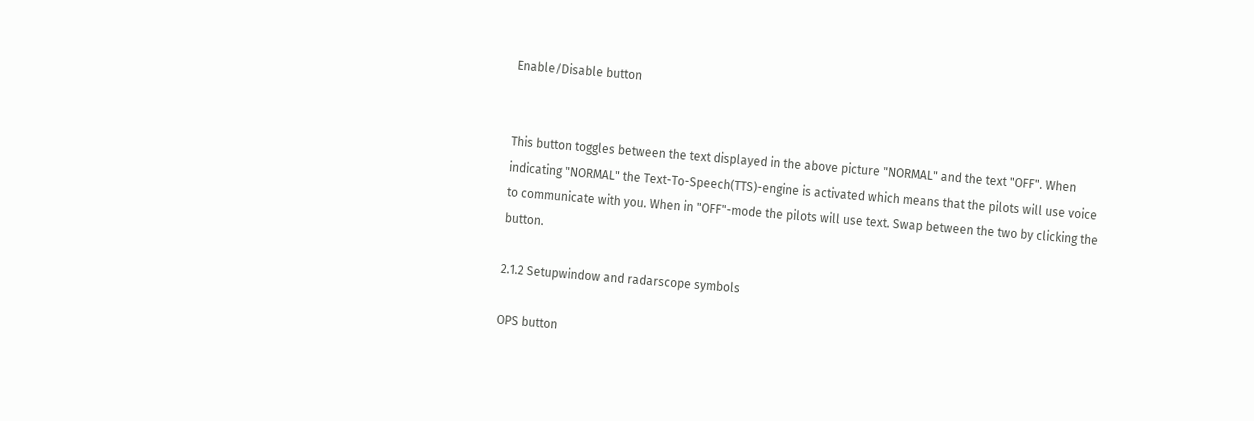Enable/Disable button


This button toggles between the text displayed in the above picture "NORMAL" and the text "OFF". When indicating "NORMAL" the Text-To-Speech(TTS)-engine is activated which means that the pilots will use voice to communicate with you. When in "OFF"-mode the pilots will use text. Swap between the two by clicking the button.

2.1.2 Setupwindow and radarscope symbols

OPS button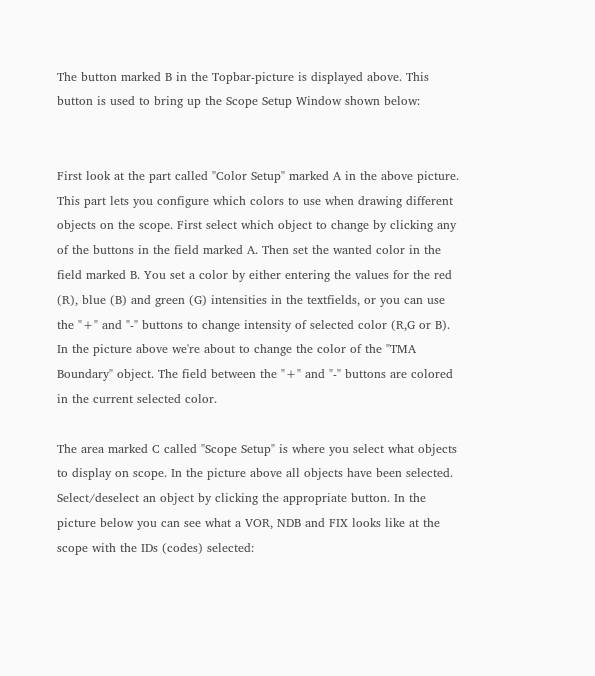The button marked B in the Topbar-picture is displayed above. This button is used to bring up the Scope Setup Window shown below:


First look at the part called "Color Setup" marked A in the above picture. This part lets you configure which colors to use when drawing different objects on the scope. First select which object to change by clicking any of the buttons in the field marked A. Then set the wanted color in the field marked B. You set a color by either entering the values for the red (R), blue (B) and green (G) intensities in the textfields, or you can use the "+" and "-" buttons to change intensity of selected color (R,G or B). In the picture above we're about to change the color of the "TMA Boundary" object. The field between the "+" and "-" buttons are colored in the current selected color.

The area marked C called "Scope Setup" is where you select what objects to display on scope. In the picture above all objects have been selected. Select/deselect an object by clicking the appropriate button. In the picture below you can see what a VOR, NDB and FIX looks like at the scope with the IDs (codes) selected: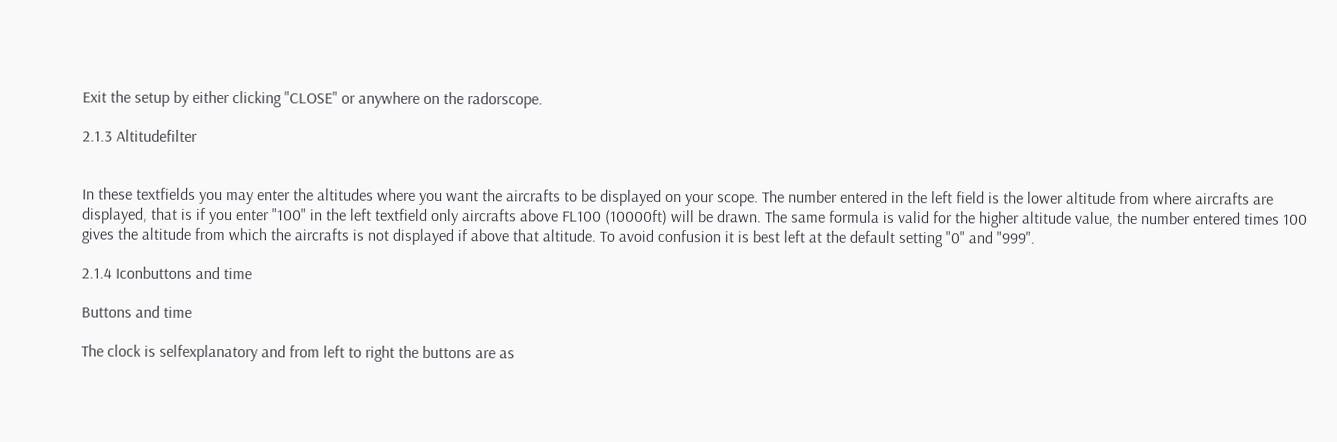Exit the setup by either clicking "CLOSE" or anywhere on the radorscope.

2.1.3 Altitudefilter


In these textfields you may enter the altitudes where you want the aircrafts to be displayed on your scope. The number entered in the left field is the lower altitude from where aircrafts are displayed, that is if you enter "100" in the left textfield only aircrafts above FL100 (10000ft) will be drawn. The same formula is valid for the higher altitude value, the number entered times 100 gives the altitude from which the aircrafts is not displayed if above that altitude. To avoid confusion it is best left at the default setting "0" and "999".

2.1.4 Iconbuttons and time

Buttons and time

The clock is selfexplanatory and from left to right the buttons are as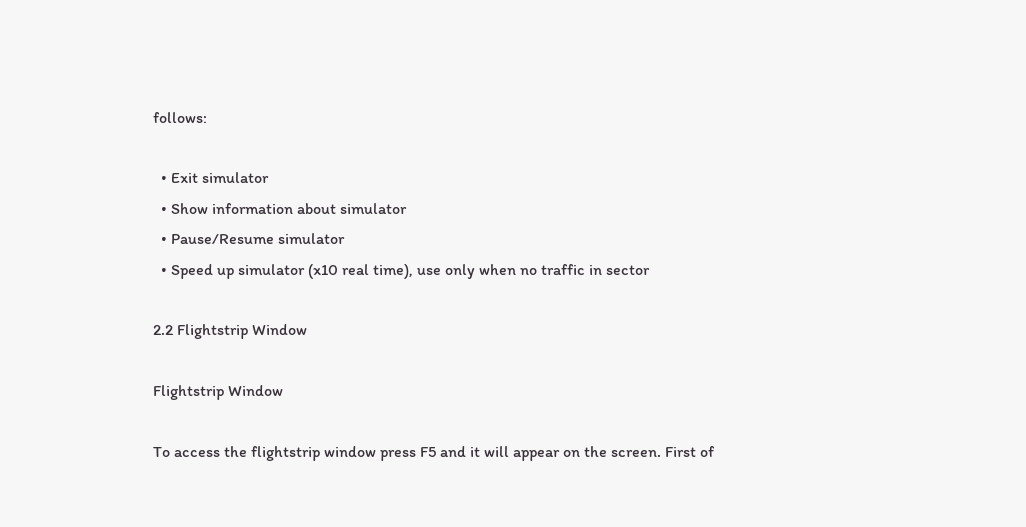follows:

  • Exit simulator
  • Show information about simulator
  • Pause/Resume simulator
  • Speed up simulator (x10 real time), use only when no traffic in sector

2.2 Flightstrip Window

Flightstrip Window

To access the flightstrip window press F5 and it will appear on the screen. First of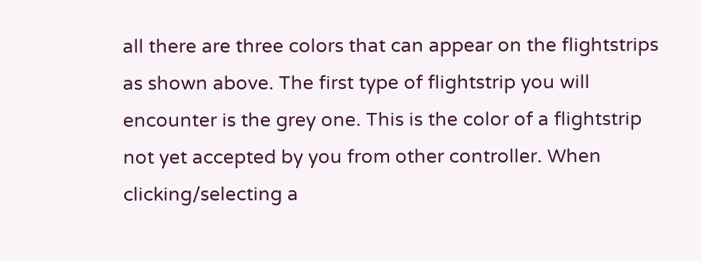all there are three colors that can appear on the flightstrips as shown above. The first type of flightstrip you will encounter is the grey one. This is the color of a flightstrip not yet accepted by you from other controller. When clicking/selecting a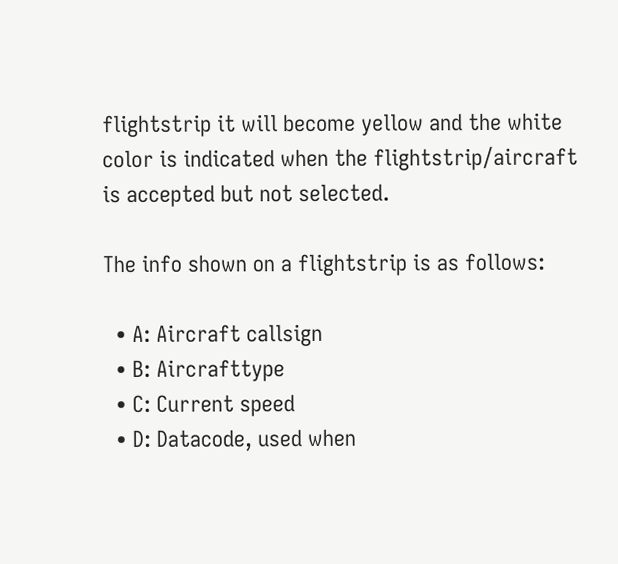flightstrip it will become yellow and the white color is indicated when the flightstrip/aircraft is accepted but not selected.

The info shown on a flightstrip is as follows:

  • A: Aircraft callsign
  • B: Aircrafttype
  • C: Current speed
  • D: Datacode, used when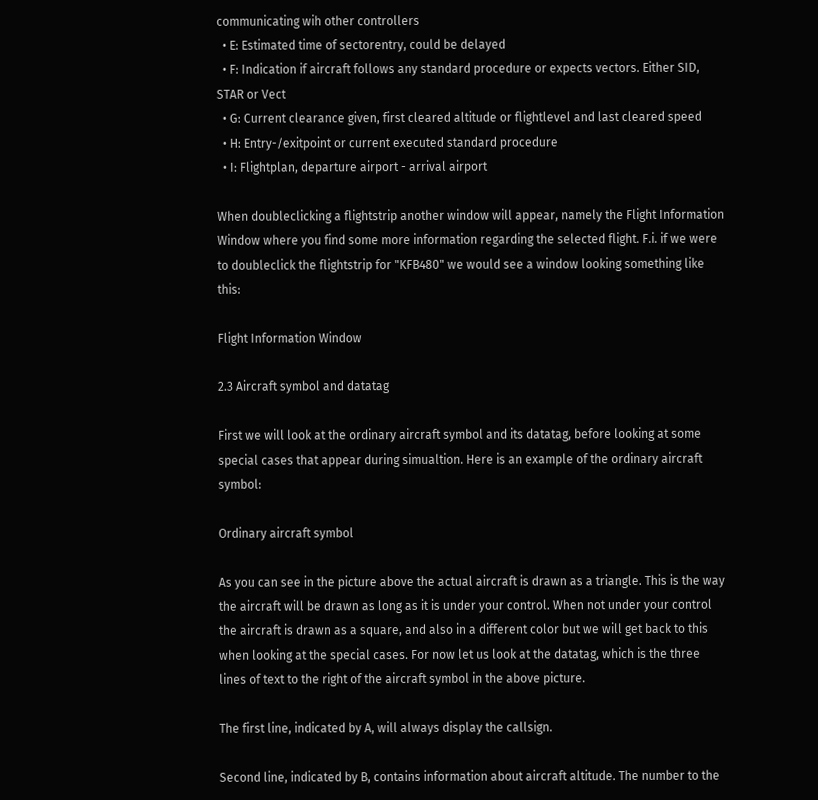communicating wih other controllers
  • E: Estimated time of sectorentry, could be delayed
  • F: Indication if aircraft follows any standard procedure or expects vectors. Either SID, STAR or Vect
  • G: Current clearance given, first cleared altitude or flightlevel and last cleared speed
  • H: Entry-/exitpoint or current executed standard procedure
  • I: Flightplan, departure airport - arrival airport

When doubleclicking a flightstrip another window will appear, namely the Flight Information Window where you find some more information regarding the selected flight. F.i. if we were to doubleclick the flightstrip for "KFB480" we would see a window looking something like this:

Flight Information Window

2.3 Aircraft symbol and datatag

First we will look at the ordinary aircraft symbol and its datatag, before looking at some special cases that appear during simualtion. Here is an example of the ordinary aircraft symbol:

Ordinary aircraft symbol

As you can see in the picture above the actual aircraft is drawn as a triangle. This is the way the aircraft will be drawn as long as it is under your control. When not under your control the aircraft is drawn as a square, and also in a different color but we will get back to this when looking at the special cases. For now let us look at the datatag, which is the three lines of text to the right of the aircraft symbol in the above picture.

The first line, indicated by A, will always display the callsign.

Second line, indicated by B, contains information about aircraft altitude. The number to the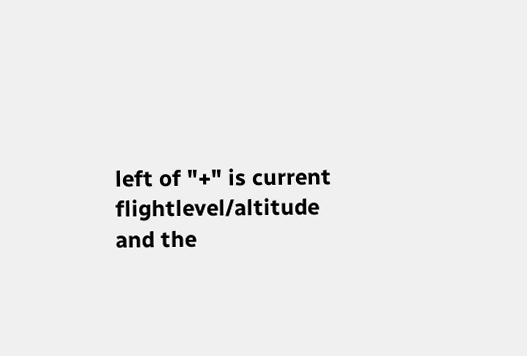left of "+" is current flightlevel/altitude and the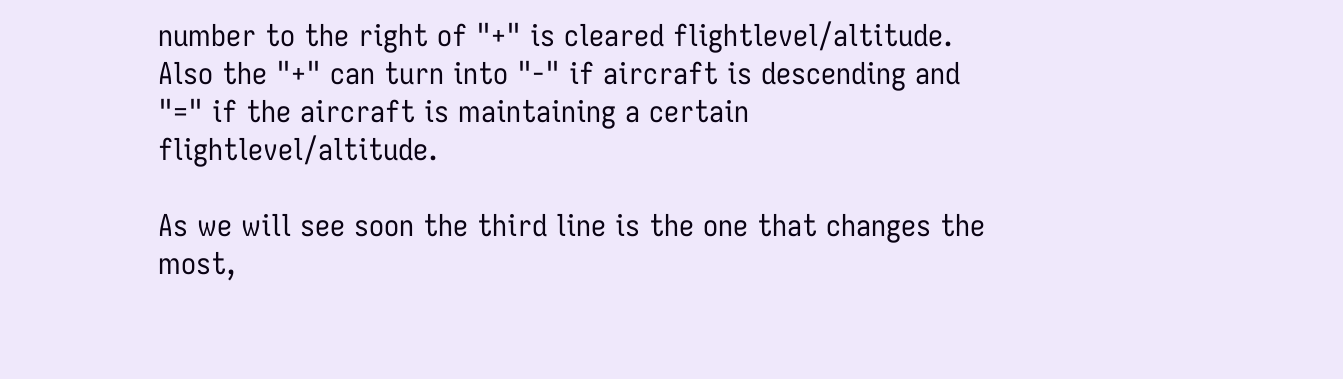number to the right of "+" is cleared flightlevel/altitude. Also the "+" can turn into "-" if aircraft is descending and "=" if the aircraft is maintaining a certain flightlevel/altitude.

As we will see soon the third line is the one that changes the most,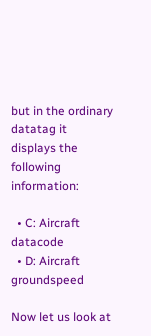but in the ordinary datatag it displays the following information:

  • C: Aircraft datacode
  • D: Aircraft groundspeed

Now let us look at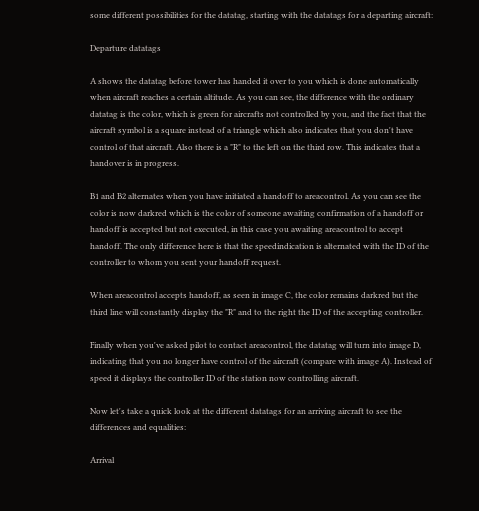some different possibilities for the datatag, starting with the datatags for a departing aircraft:

Departure datatags

A shows the datatag before tower has handed it over to you which is done automatically when aircraft reaches a certain altitude. As you can see, the difference with the ordinary datatag is the color, which is green for aircrafts not controlled by you, and the fact that the aircraft symbol is a square instead of a triangle which also indicates that you don't have control of that aircraft. Also there is a "R" to the left on the third row. This indicates that a handover is in progress.

B1 and B2 alternates when you have initiated a handoff to areacontrol. As you can see the color is now darkred which is the color of someone awaiting confirmation of a handoff or handoff is accepted but not executed, in this case you awaiting areacontrol to accept handoff. The only difference here is that the speedindication is alternated with the ID of the controller to whom you sent your handoff request.

When areacontrol accepts handoff, as seen in image C, the color remains darkred but the third line will constantly display the "R" and to the right the ID of the accepting controller.

Finally when you've asked pilot to contact areacontrol, the datatag will turn into image D, indicating that you no longer have control of the aircraft (compare with image A). Instead of speed it displays the controller ID of the station now controlling aircraft.

Now let's take a quick look at the different datatags for an arriving aircraft to see the differences and equalities:

Arrival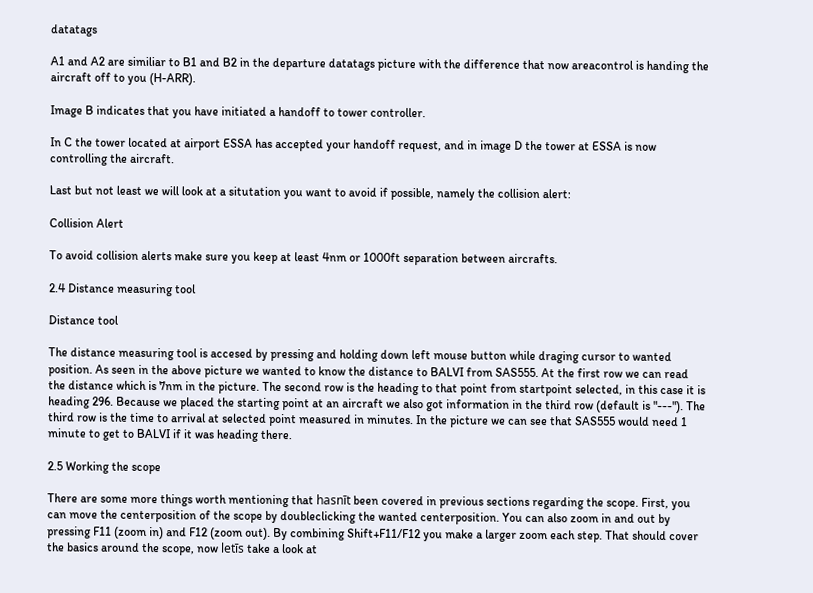datatags

A1 and A2 are similiar to B1 and B2 in the departure datatags picture with the difference that now areacontrol is handing the aircraft off to you (H-ARR).

Image B indicates that you have initiated a handoff to tower controller.

In C the tower located at airport ESSA has accepted your handoff request, and in image D the tower at ESSA is now controlling the aircraft.

Last but not least we will look at a situtation you want to avoid if possible, namely the collision alert:

Collision Alert

To avoid collision alerts make sure you keep at least 4nm or 1000ft separation between aircrafts.

2.4 Distance measuring tool

Distance tool

The distance measuring tool is accesed by pressing and holding down left mouse button while draging cursor to wanted position. As seen in the above picture we wanted to know the distance to BALVI from SAS555. At the first row we can read the distance which is 7nm in the picture. The second row is the heading to that point from startpoint selected, in this case it is heading 296. Because we placed the starting point at an aircraft we also got information in the third row (default is "---"). The third row is the time to arrival at selected point measured in minutes. In the picture we can see that SAS555 would need 1 minute to get to BALVI if it was heading there.

2.5 Working the scope

There are some more things worth mentioning that hasnīt been covered in previous sections regarding the scope. First, you can move the centerposition of the scope by doubleclicking the wanted centerposition. You can also zoom in and out by pressing F11 (zoom in) and F12 (zoom out). By combining Shift+F11/F12 you make a larger zoom each step. That should cover the basics around the scope, now letīs take a look at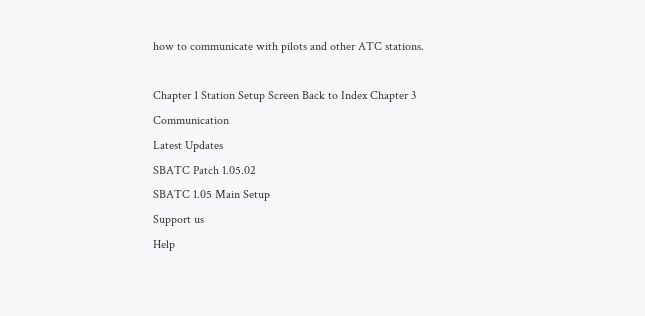how to communicate with pilots and other ATC stations.

Chapter 1 Station Setup Screen Back to Index Chapter 3 Communication
Latest Updates
SBATC Patch 1.05.02
SBATC 1.05 Main Setup
Support us
Help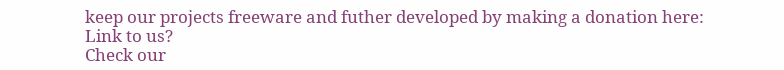keep our projects freeware and futher developed by making a donation here:
Link to us?
Check our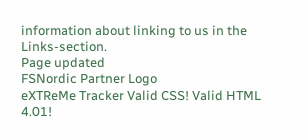information about linking to us in the Links-section.
Page updated
FSNordic Partner Logo
eXTReMe Tracker Valid CSS! Valid HTML 4.01!